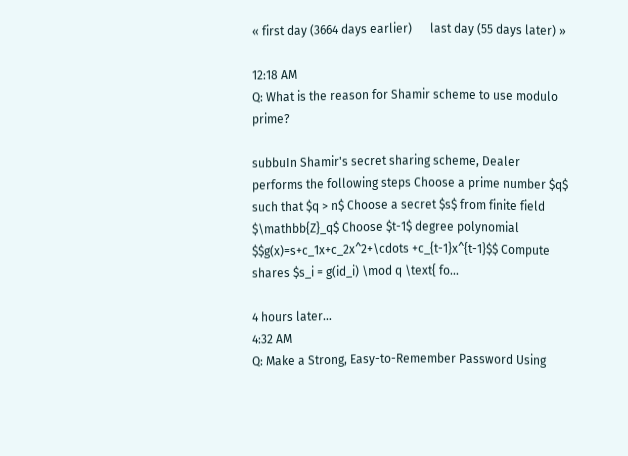« first day (3664 days earlier)      last day (55 days later) »

12:18 AM
Q: What is the reason for Shamir scheme to use modulo prime?

subbuIn Shamir's secret sharing scheme, Dealer performs the following steps Choose a prime number $q$ such that $q > n$ Choose a secret $s$ from finite field $\mathbb{Z}_q$ Choose $t-1$ degree polynomial $$g(x)=s+c_1x+c_2x^2+\cdots +c_{t-1}x^{t-1}$$ Compute shares $s_i = g(id_i) \mod q \text{ fo...

4 hours later…
4:32 AM
Q: Make a Strong, Easy-to-Remember Password Using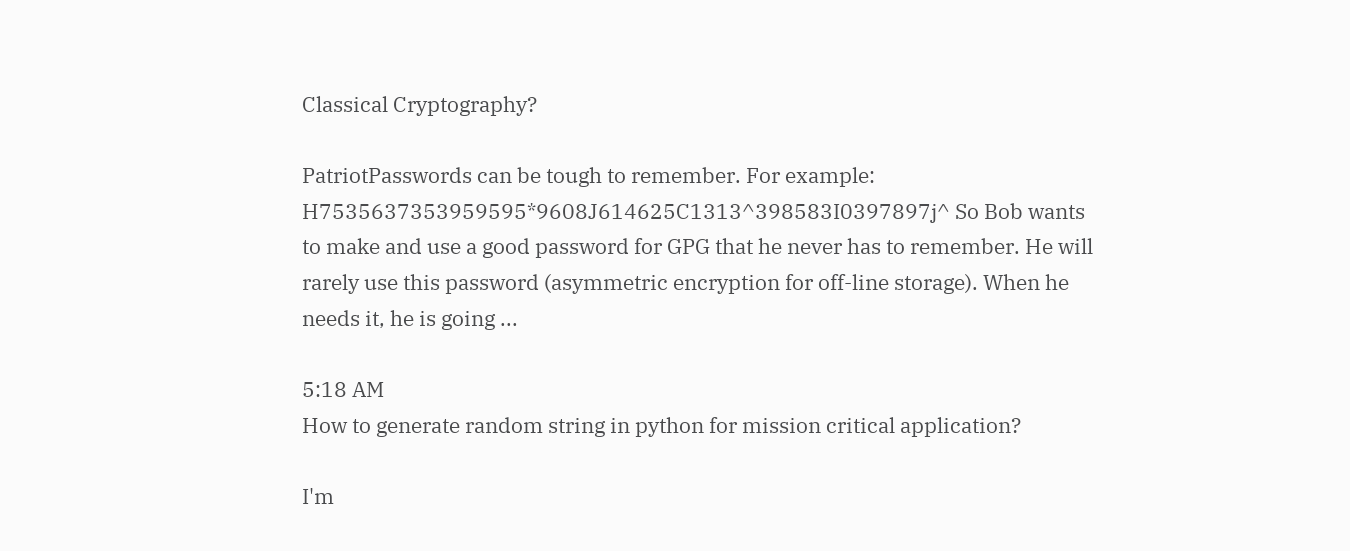Classical Cryptography?

PatriotPasswords can be tough to remember. For example: H7535637353959595*9608J614625C1313^398583I0397897j^ So Bob wants to make and use a good password for GPG that he never has to remember. He will rarely use this password (asymmetric encryption for off-line storage). When he needs it, he is going ...

5:18 AM
How to generate random string in python for mission critical application?

I'm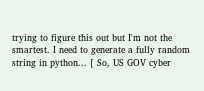trying to figure this out but I'm not the smartest. I need to generate a fully random string in python... [ So, US GOV cyber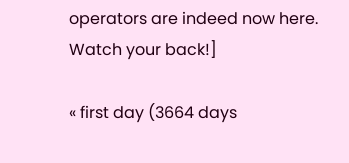operators are indeed now here. Watch your back!]

« first day (3664 days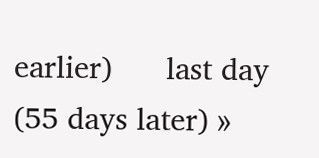earlier)      last day (55 days later) »